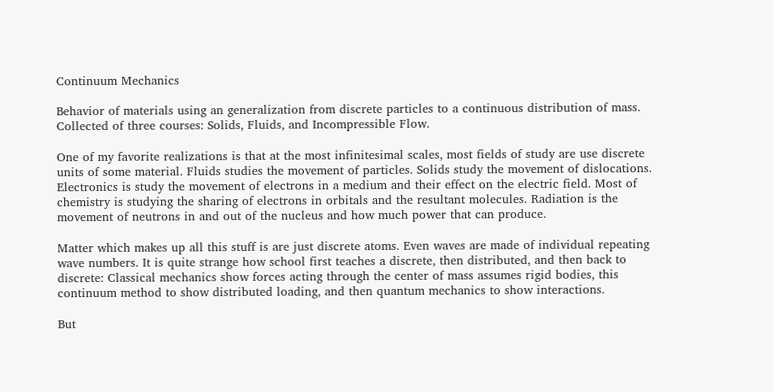Continuum Mechanics

Behavior of materials using an generalization from discrete particles to a continuous distribution of mass. Collected of three courses: Solids, Fluids, and Incompressible Flow.

One of my favorite realizations is that at the most infinitesimal scales, most fields of study are use discrete units of some material. Fluids studies the movement of particles. Solids study the movement of dislocations. Electronics is study the movement of electrons in a medium and their effect on the electric field. Most of chemistry is studying the sharing of electrons in orbitals and the resultant molecules. Radiation is the movement of neutrons in and out of the nucleus and how much power that can produce.

Matter which makes up all this stuff is are just discrete atoms. Even waves are made of individual repeating wave numbers. It is quite strange how school first teaches a discrete, then distributed, and then back to discrete: Classical mechanics show forces acting through the center of mass assumes rigid bodies, this continuum method to show distributed loading, and then quantum mechanics to show interactions.

But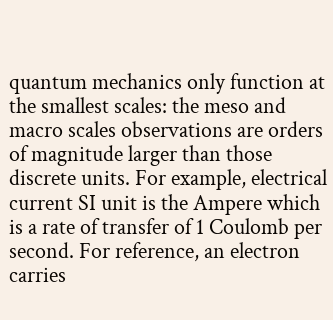quantum mechanics only function at the smallest scales: the meso and macro scales observations are orders of magnitude larger than those discrete units. For example, electrical current SI unit is the Ampere which is a rate of transfer of 1 Coulomb per second. For reference, an electron carries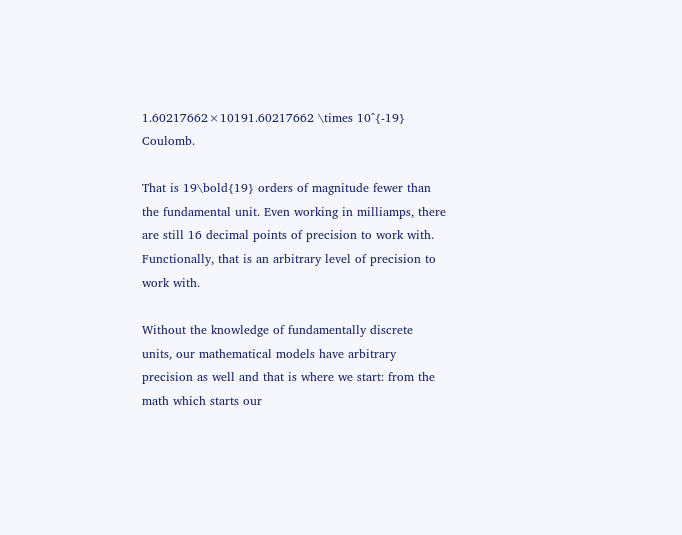1.60217662×10191.60217662 \times 10^{-19} Coulomb.

That is 19\bold{19} orders of magnitude fewer than the fundamental unit. Even working in milliamps, there are still 16 decimal points of precision to work with. Functionally, that is an arbitrary level of precision to work with.

Without the knowledge of fundamentally discrete units, our mathematical models have arbitrary precision as well and that is where we start: from the math which starts our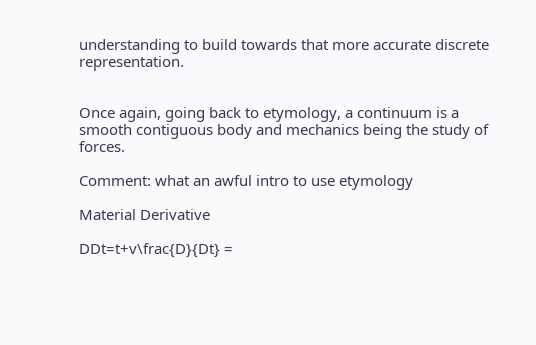understanding to build towards that more accurate discrete representation.


Once again, going back to etymology, a continuum is a smooth contiguous body and mechanics being the study of forces.

Comment: what an awful intro to use etymology

Material Derivative

DDt=t+v\frac{D}{Dt} =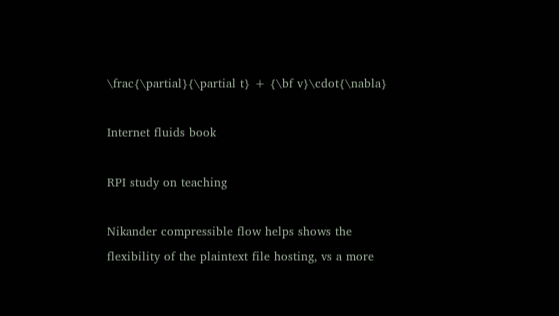\frac{\partial}{\partial t} + {\bf v}\cdot{\nabla}

Internet fluids book

RPI study on teaching

Nikander compressible flow helps shows the flexibility of the plaintext file hosting, vs a more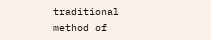traditional method of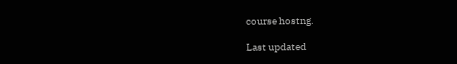course hostng.

Last updated